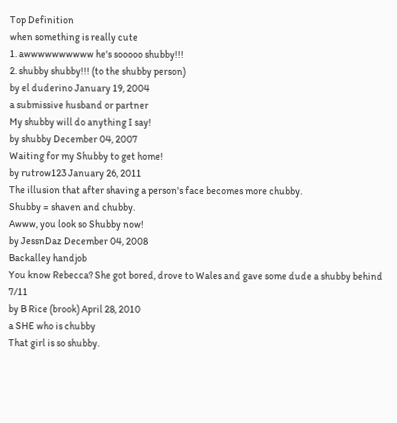Top Definition
when something is really cute
1. awwwwwwwwww he's sooooo shubby!!!
2. shubby shubby!!! (to the shubby person)
by el duderino January 19, 2004
a submissive husband or partner
My shubby will do anything I say!
by shubby December 04, 2007
Waiting for my Shubby to get home!
by rutrow123 January 26, 2011
The illusion that after shaving a person's face becomes more chubby.
Shubby = shaven and chubby.
Awww, you look so Shubby now!
by JessnDaz December 04, 2008
Backalley handjob
You know Rebecca? She got bored, drove to Wales and gave some dude a shubby behind 7/11
by B Rice (brook) April 28, 2010
a SHE who is chubby
That girl is so shubby.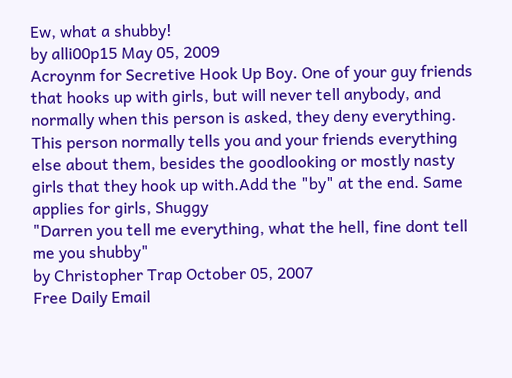Ew, what a shubby!
by alli00p15 May 05, 2009
Acroynm for Secretive Hook Up Boy. One of your guy friends that hooks up with girls, but will never tell anybody, and normally when this person is asked, they deny everything. This person normally tells you and your friends everything else about them, besides the goodlooking or mostly nasty girls that they hook up with.Add the "by" at the end. Same applies for girls, Shuggy
"Darren you tell me everything, what the hell, fine dont tell me you shubby"
by Christopher Trap October 05, 2007
Free Daily Email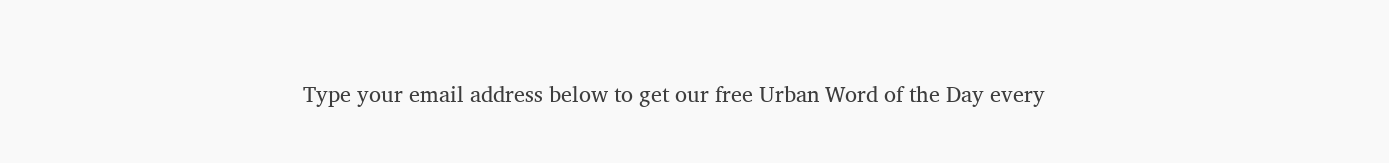Type your email address below to get our free Urban Word of the Day every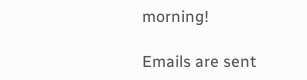morning!

Emails are sent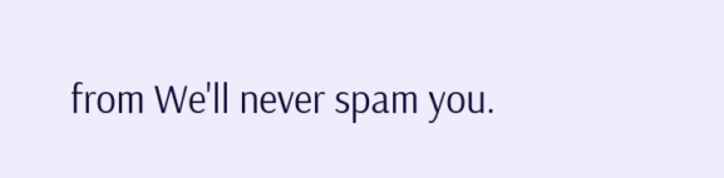from We'll never spam you.